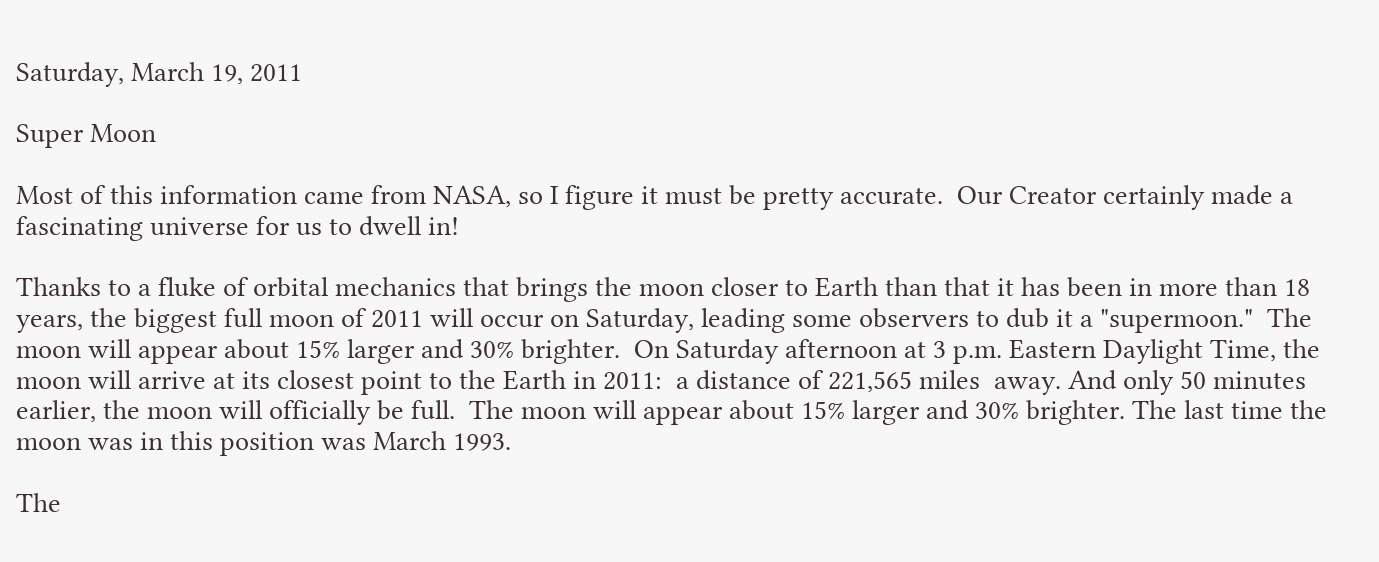Saturday, March 19, 2011

Super Moon

Most of this information came from NASA, so I figure it must be pretty accurate.  Our Creator certainly made a fascinating universe for us to dwell in!

Thanks to a fluke of orbital mechanics that brings the moon closer to Earth than that it has been in more than 18 years, the biggest full moon of 2011 will occur on Saturday, leading some observers to dub it a "supermoon."  The moon will appear about 15% larger and 30% brighter.  On Saturday afternoon at 3 p.m. Eastern Daylight Time, the moon will arrive at its closest point to the Earth in 2011:  a distance of 221,565 miles  away. And only 50 minutes earlier, the moon will officially be full.  The moon will appear about 15% larger and 30% brighter. The last time the moon was in this position was March 1993.

The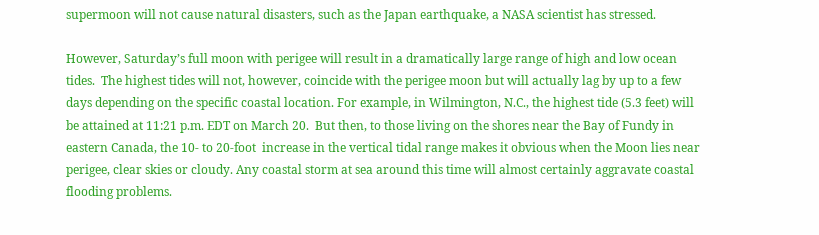supermoon will not cause natural disasters, such as the Japan earthquake, a NASA scientist has stressed.

However, Saturday’s full moon with perigee will result in a dramatically large range of high and low ocean tides.  The highest tides will not, however, coincide with the perigee moon but will actually lag by up to a few days depending on the specific coastal location. For example, in Wilmington, N.C., the highest tide (5.3 feet) will be attained at 11:21 p.m. EDT on March 20.  But then, to those living on the shores near the Bay of Fundy in eastern Canada, the 10- to 20-foot  increase in the vertical tidal range makes it obvious when the Moon lies near perigee, clear skies or cloudy. Any coastal storm at sea around this time will almost certainly aggravate coastal flooding problems.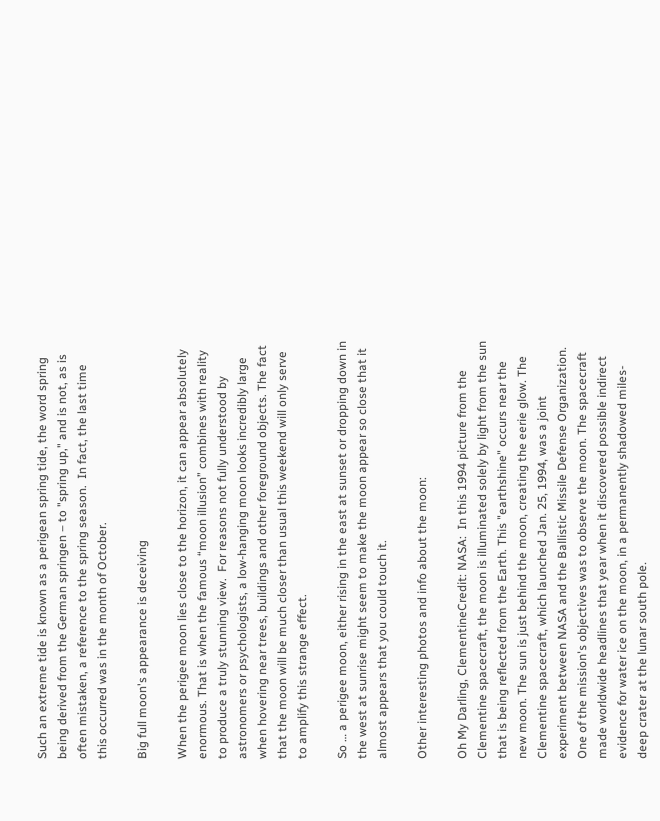Such an extreme tide is known as a perigean spring tide, the word spring being derived from the German springen – to "spring up," and is not, as is often mistaken, a reference to the spring season.  In fact, the last time this occurred was in the month of October.

Big full moon's appearance is deceiving

When the perigee moon lies close to the horizon, it can appear absolutely enormous. That is when the famous “moon illusion” combines with reality to produce a truly stunning view.  For reasons not fully understood by astronomers or psychologists, a low-hanging moon looks incredibly large when hovering near trees, buildings and other foreground objects. The fact that the moon will be much closer than usual this weekend will only serve to amplify this strange effect.

So … a perigee moon, either rising in the east at sunset or dropping down in the west at sunrise might seem to make the moon appear so close that it almost appears that you could touch it.

Other interesting photos and info about the moon:

Oh My Darling, ClementineCredit: NASA:  In this 1994 picture from the Clementine spacecraft, the moon is illuminated solely by light from the sun that is being reflected from the Earth. This "earthshine" occurs near the new moon. The sun is just behind the moon, creating the eerie glow. The Clementine spacecraft, which launched Jan. 25, 1994, was a joint experiment between NASA and the Ballistic Missile Defense Organization. One of the mission's objectives was to observe the moon. The spacecraft made worldwide headlines that year when it discovered possible indirect evidence for water ice on the moon, in a permanently shadowed miles-deep crater at the lunar south pole.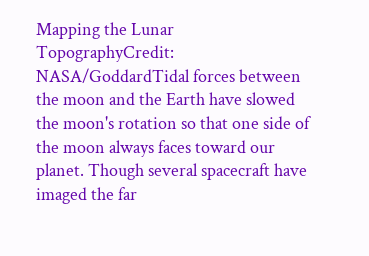Mapping the Lunar TopographyCredit: NASA/GoddardTidal forces between the moon and the Earth have slowed the moon's rotation so that one side of the moon always faces toward our planet. Though several spacecraft have imaged the far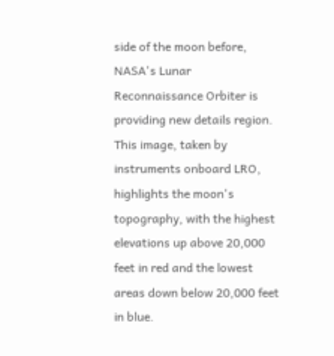side of the moon before, NASA's Lunar Reconnaissance Orbiter is providing new details region. This image, taken by instruments onboard LRO, highlights the moon's topography, with the highest elevations up above 20,000 feet in red and the lowest areas down below 20,000 feet in blue.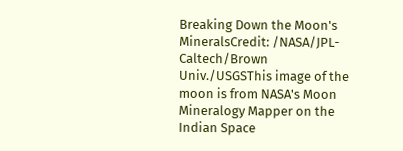Breaking Down the Moon's MineralsCredit: /NASA/JPL-Caltech/Brown Univ./USGSThis image of the moon is from NASA's Moon Mineralogy Mapper on the Indian Space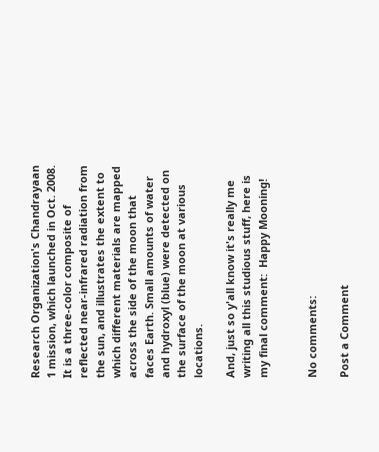Research Organization's Chandrayaan 1 mission, which launched in Oct. 2008. It is a three-color composite of reflected near-infrared radiation from the sun, and illustrates the extent to which different materials are mapped across the side of the moon that faces Earth. Small amounts of water and hydroxyl (blue) were detected on the surface of the moon at various locations.

And, just so y'all know it's really me writing all this studious stuff, here is my final comment:  Happy Mooning!


No comments:

Post a Comment